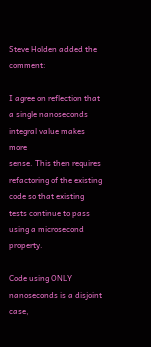Steve Holden added the comment:

I agree on reflection that a single nanoseconds integral value makes more
sense. This then requires refactoring of the existing code so that existing
tests continue to pass using a microsecond property.

Code using ONLY nanoseconds is a disjoint case,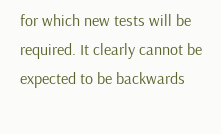for which new tests will be
required. It clearly cannot be expected to be backwards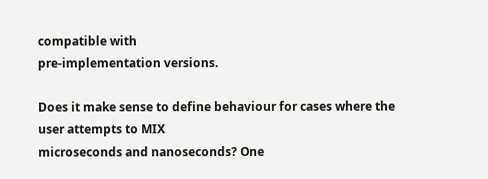compatible with
pre-implementation versions.

Does it make sense to define behaviour for cases where the user attempts to MIX
microseconds and nanoseconds? One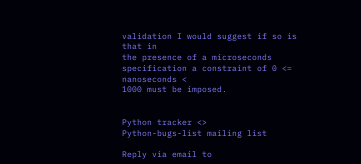validation I would suggest if so is that in
the presence of a microseconds specification a constraint of 0 <= nanoseconds <
1000 must be imposed.


Python tracker <>
Python-bugs-list mailing list

Reply via email to